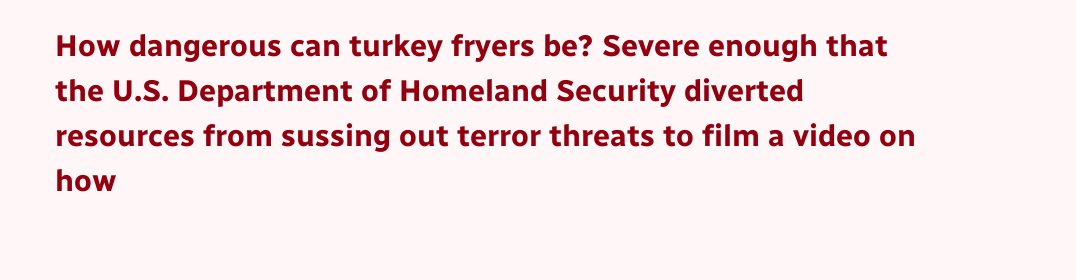How dangerous can turkey fryers be? Severe enough that the U.S. Department of Homeland Security diverted resources from sussing out terror threats to film a video on how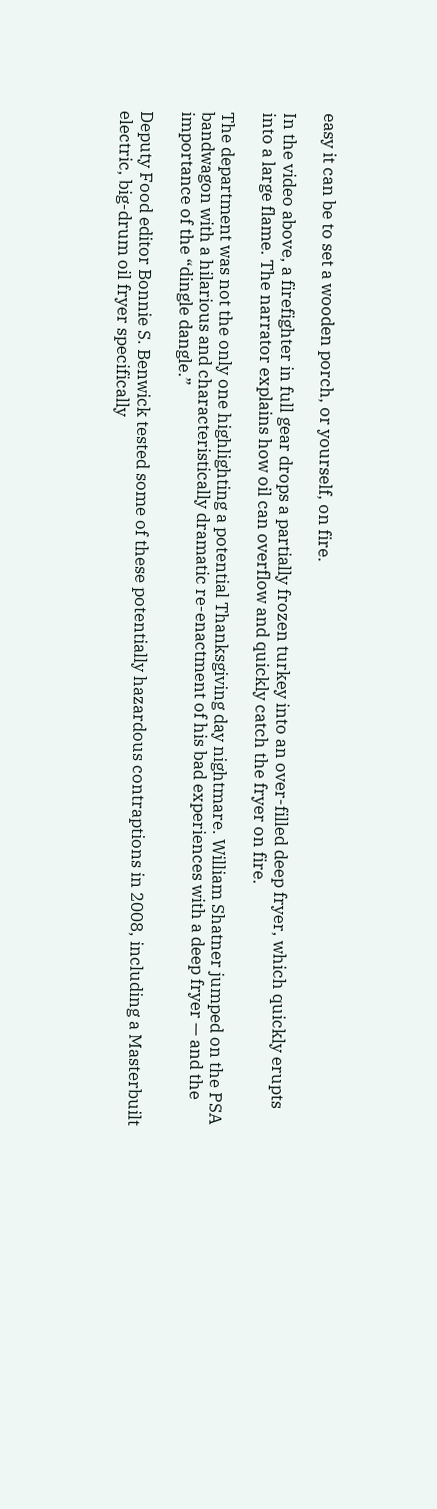easy it can be to set a wooden porch, or yourself, on fire.

In the video above, a firefighter in full gear drops a partially frozen turkey into an over-filled deep fryer, which quickly erupts into a large flame. The narrator explains how oil can overflow and quickly catch the fryer on fire.

The department was not the only one highlighting a potential Thanksgiving day nightmare. William Shatner jumped on the PSA bandwagon with a hilarious and characteristically dramatic re-enactment of his bad experiences with a deep fryer — and the importance of the “dingle dangle.”

Deputy Food editor Bonnie S. Benwick tested some of these potentially hazardous contraptions in 2008, including a Masterbuilt electric, big-drum oil fryer specifically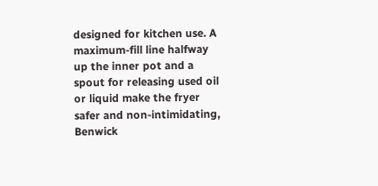designed for kitchen use. A maximum-fill line halfway up the inner pot and a spout for releasing used oil or liquid make the fryer safer and non-intimidating, Benwick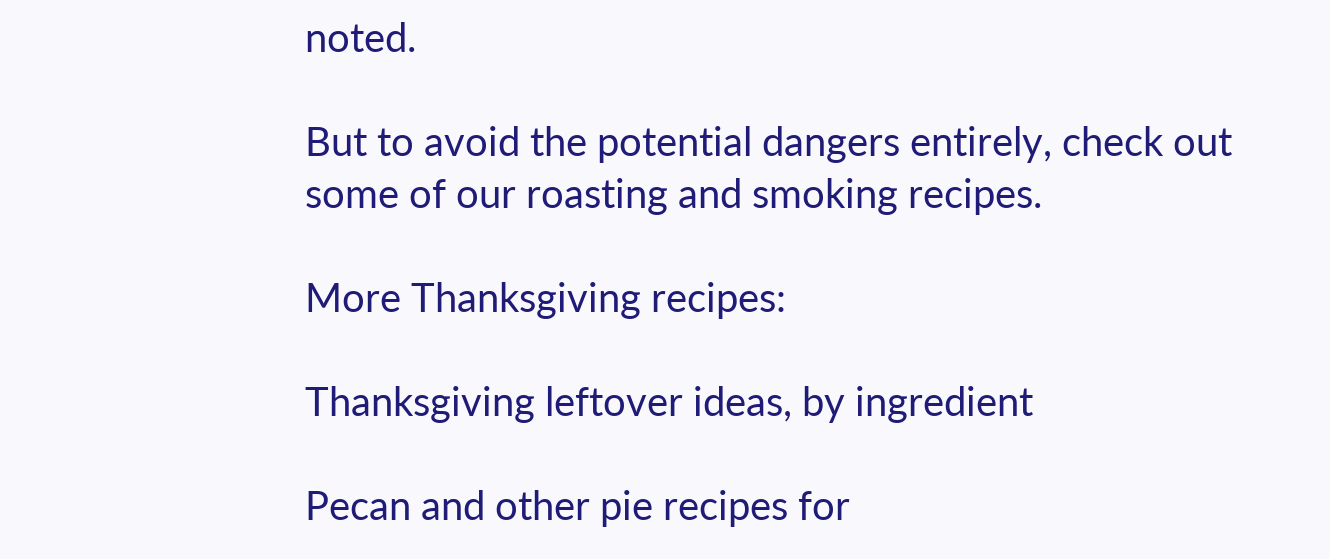noted.

But to avoid the potential dangers entirely, check out some of our roasting and smoking recipes.

More Thanksgiving recipes:

Thanksgiving leftover ideas, by ingredient

Pecan and other pie recipes for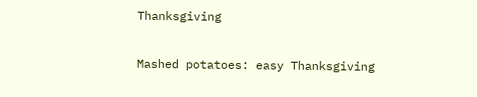Thanksgiving

Mashed potatoes: easy Thanksgiving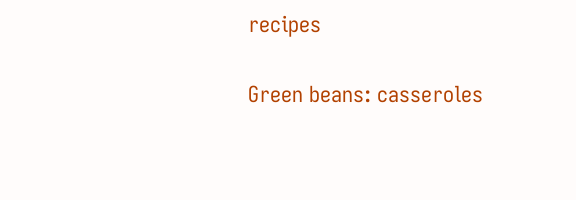recipes

Green beans: casseroles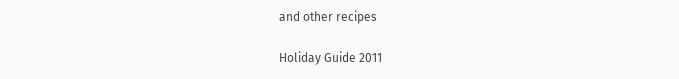and other recipes

Holiday Guide 2011